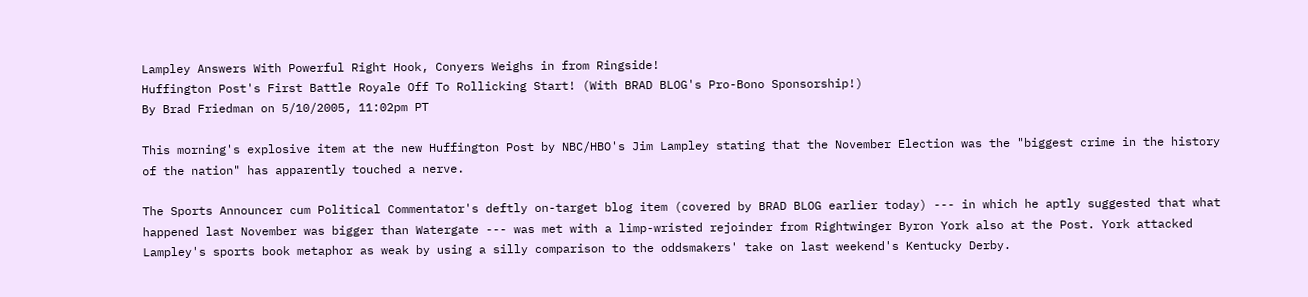Lampley Answers With Powerful Right Hook, Conyers Weighs in from Ringside!
Huffington Post's First Battle Royale Off To Rollicking Start! (With BRAD BLOG's Pro-Bono Sponsorship!)
By Brad Friedman on 5/10/2005, 11:02pm PT

This morning's explosive item at the new Huffington Post by NBC/HBO's Jim Lampley stating that the November Election was the "biggest crime in the history of the nation" has apparently touched a nerve.

The Sports Announcer cum Political Commentator's deftly on-target blog item (covered by BRAD BLOG earlier today) --- in which he aptly suggested that what happened last November was bigger than Watergate --- was met with a limp-wristed rejoinder from Rightwinger Byron York also at the Post. York attacked Lampley's sports book metaphor as weak by using a silly comparison to the oddsmakers' take on last weekend's Kentucky Derby.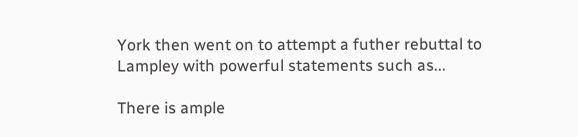York then went on to attempt a futher rebuttal to Lampley with powerful statements such as...

There is ample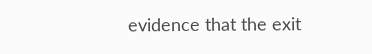evidence that the exit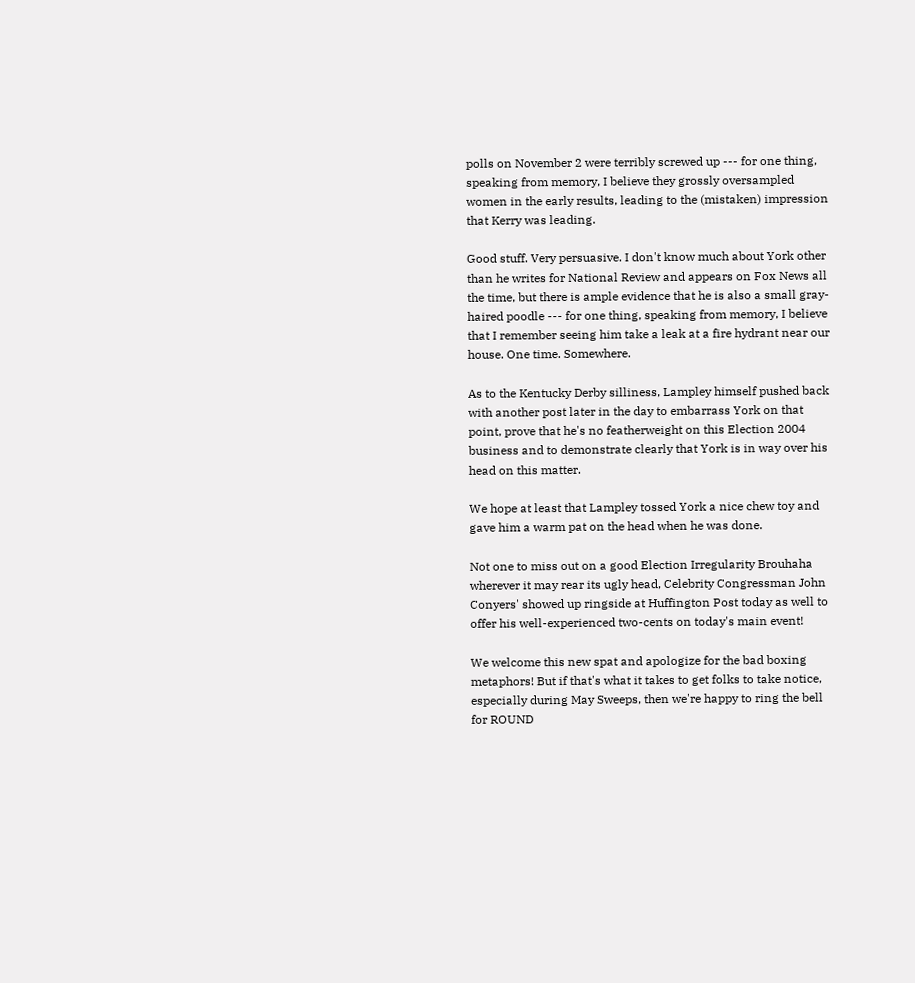polls on November 2 were terribly screwed up --- for one thing, speaking from memory, I believe they grossly oversampled women in the early results, leading to the (mistaken) impression that Kerry was leading.

Good stuff. Very persuasive. I don't know much about York other than he writes for National Review and appears on Fox News all the time, but there is ample evidence that he is also a small gray-haired poodle --- for one thing, speaking from memory, I believe that I remember seeing him take a leak at a fire hydrant near our house. One time. Somewhere.

As to the Kentucky Derby silliness, Lampley himself pushed back with another post later in the day to embarrass York on that point, prove that he's no featherweight on this Election 2004 business and to demonstrate clearly that York is in way over his head on this matter.

We hope at least that Lampley tossed York a nice chew toy and gave him a warm pat on the head when he was done.

Not one to miss out on a good Election Irregularity Brouhaha wherever it may rear its ugly head, Celebrity Congressman John Conyers' showed up ringside at Huffington Post today as well to offer his well-experienced two-cents on today's main event!

We welcome this new spat and apologize for the bad boxing metaphors! But if that's what it takes to get folks to take notice, especially during May Sweeps, then we're happy to ring the bell for ROUND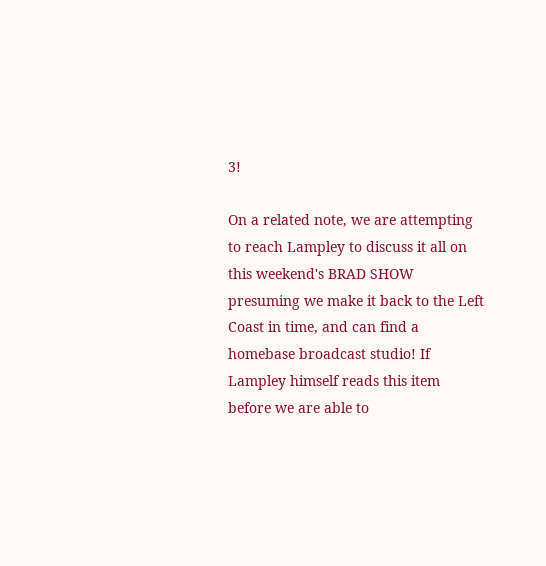3!

On a related note, we are attempting to reach Lampley to discuss it all on this weekend's BRAD SHOW presuming we make it back to the Left Coast in time, and can find a homebase broadcast studio! If Lampley himself reads this item before we are able to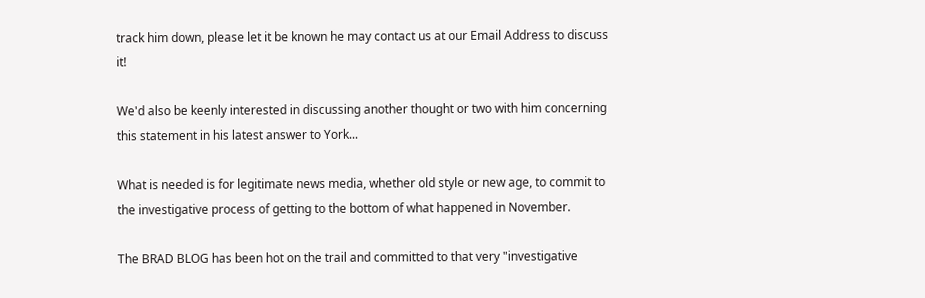track him down, please let it be known he may contact us at our Email Address to discuss it!

We'd also be keenly interested in discussing another thought or two with him concerning this statement in his latest answer to York...

What is needed is for legitimate news media, whether old style or new age, to commit to the investigative process of getting to the bottom of what happened in November.

The BRAD BLOG has been hot on the trail and committed to that very "investigative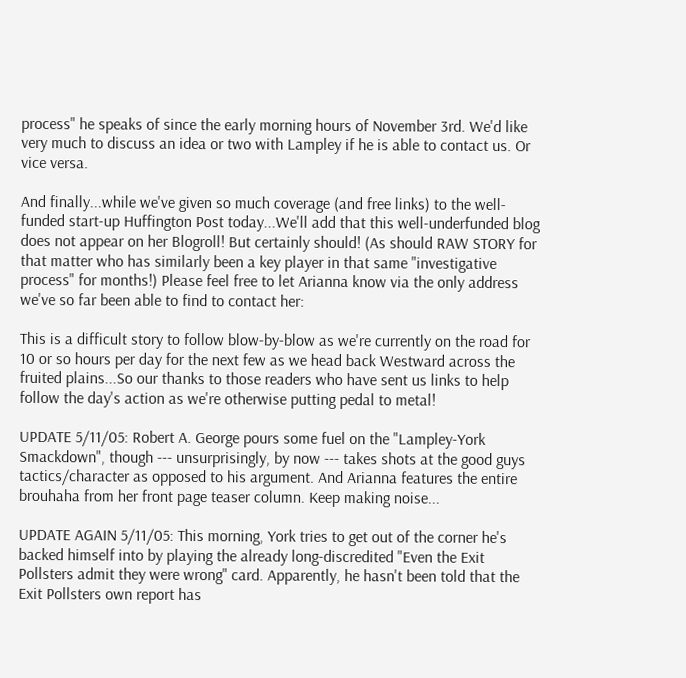process" he speaks of since the early morning hours of November 3rd. We'd like very much to discuss an idea or two with Lampley if he is able to contact us. Or vice versa.

And finally...while we've given so much coverage (and free links) to the well-funded start-up Huffington Post today...We'll add that this well-underfunded blog does not appear on her Blogroll! But certainly should! (As should RAW STORY for that matter who has similarly been a key player in that same "investigative process" for months!) Please feel free to let Arianna know via the only address we've so far been able to find to contact her:

This is a difficult story to follow blow-by-blow as we're currently on the road for 10 or so hours per day for the next few as we head back Westward across the fruited plains...So our thanks to those readers who have sent us links to help follow the day's action as we're otherwise putting pedal to metal!

UPDATE 5/11/05: Robert A. George pours some fuel on the "Lampley-York Smackdown", though --- unsurprisingly, by now --- takes shots at the good guys tactics/character as opposed to his argument. And Arianna features the entire brouhaha from her front page teaser column. Keep making noise...

UPDATE AGAIN 5/11/05: This morning, York tries to get out of the corner he's backed himself into by playing the already long-discredited "Even the Exit Pollsters admit they were wrong" card. Apparently, he hasn't been told that the Exit Pollsters own report has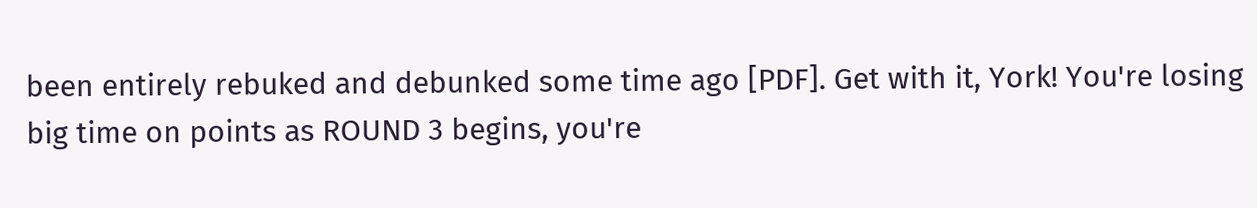been entirely rebuked and debunked some time ago [PDF]. Get with it, York! You're losing big time on points as ROUND 3 begins, you're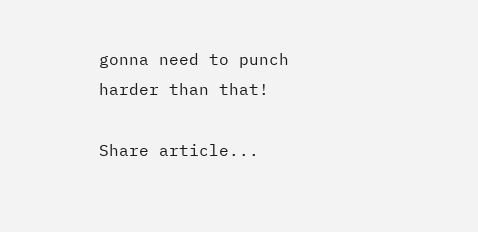gonna need to punch harder than that!

Share article...